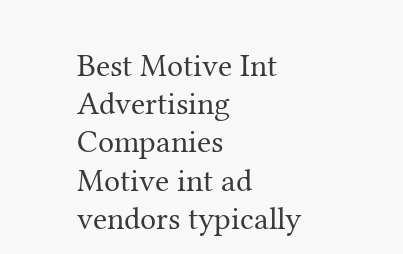Best Motive Int Advertising Companies
Motive int ad vendors typically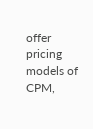offer pricing models of CPM,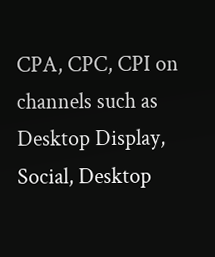CPA, CPC, CPI on channels such as Desktop Display, Social, Desktop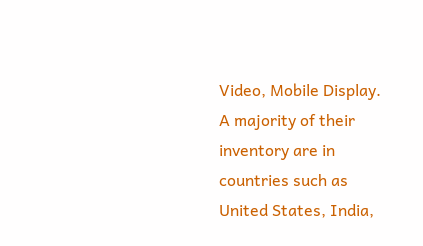Video, Mobile Display. A majority of their inventory are in countries such as United States, India,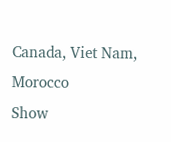Canada, Viet Nam, Morocco
Show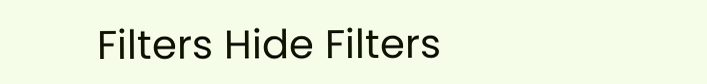Filters Hide Filters